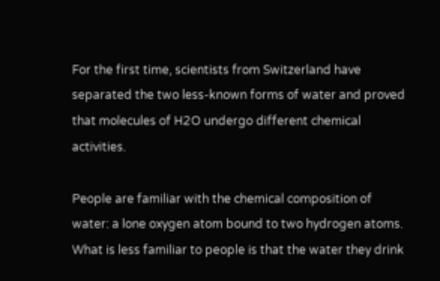For the first time, scientists from Switzerland have separated the two less-known forms of water and proved that molecules of H2O undergo different chemical activities.

People are familiar with the chemical composition of water: a lone oxygen atom bound to two hydrogen atoms. What is less familiar to people is that the water they drink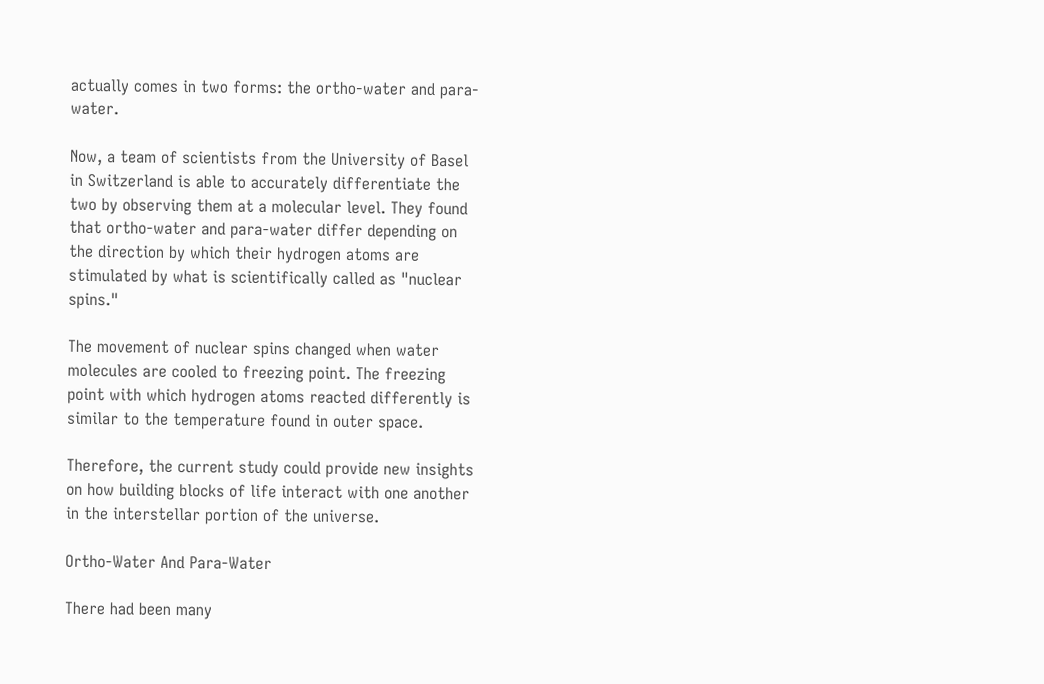actually comes in two forms: the ortho-water and para-water.

Now, a team of scientists from the University of Basel in Switzerland is able to accurately differentiate the two by observing them at a molecular level. They found that ortho-water and para-water differ depending on the direction by which their hydrogen atoms are stimulated by what is scientifically called as "nuclear spins."

The movement of nuclear spins changed when water molecules are cooled to freezing point. The freezing point with which hydrogen atoms reacted differently is similar to the temperature found in outer space.

Therefore, the current study could provide new insights on how building blocks of life interact with one another in the interstellar portion of the universe.

Ortho-Water And Para-Water

There had been many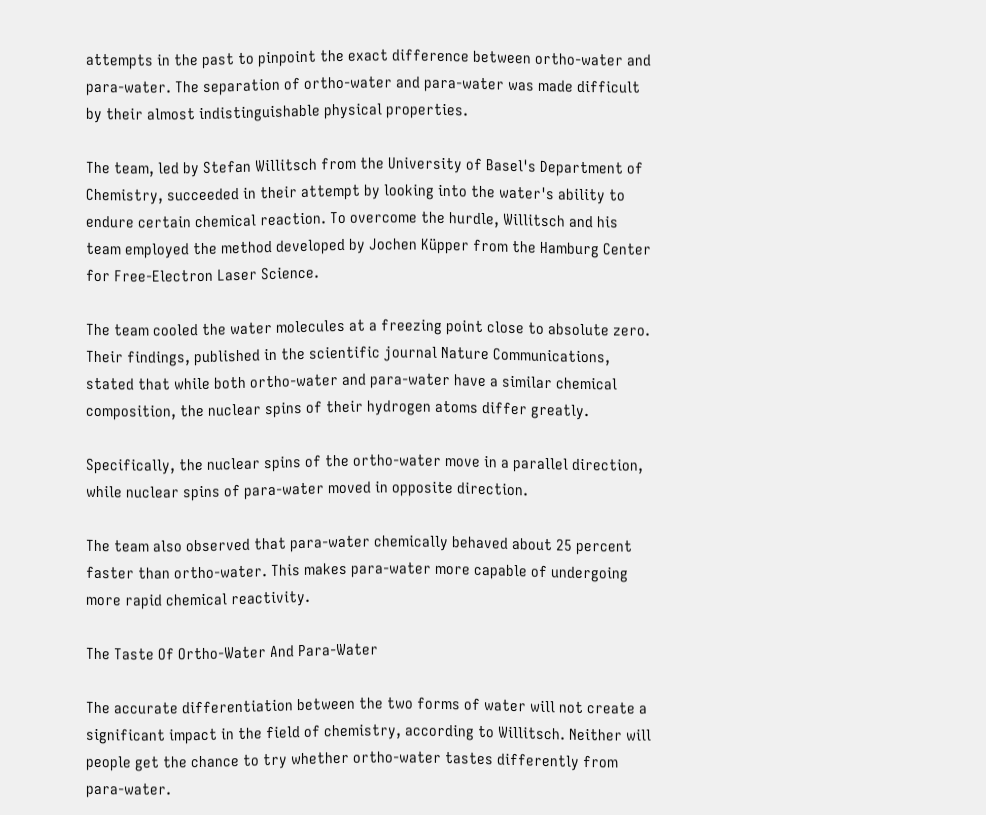attempts in the past to pinpoint the exact difference between ortho-water and para-water. The separation of ortho-water and para-water was made difficult by their almost indistinguishable physical properties.

The team, led by Stefan Willitsch from the University of Basel's Department of Chemistry, succeeded in their attempt by looking into the water's ability to endure certain chemical reaction. To overcome the hurdle, Willitsch and his team employed the method developed by Jochen Küpper from the Hamburg Center for Free-Electron Laser Science.

The team cooled the water molecules at a freezing point close to absolute zero. Their findings, published in the scientific journal Nature Communications, stated that while both ortho-water and para-water have a similar chemical composition, the nuclear spins of their hydrogen atoms differ greatly.

Specifically, the nuclear spins of the ortho-water move in a parallel direction, while nuclear spins of para-water moved in opposite direction.

The team also observed that para-water chemically behaved about 25 percent faster than ortho-water. This makes para-water more capable of undergoing more rapid chemical reactivity.

The Taste Of Ortho-Water And Para-Water

The accurate differentiation between the two forms of water will not create a significant impact in the field of chemistry, according to Willitsch. Neither will people get the chance to try whether ortho-water tastes differently from para-water.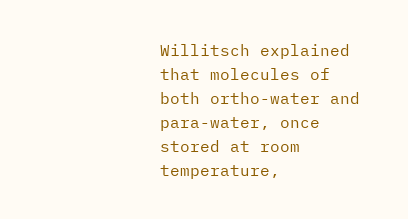Willitsch explained that molecules of both ortho-water and para-water, once stored at room temperature,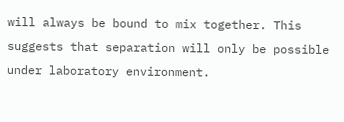will always be bound to mix together. This suggests that separation will only be possible under laboratory environment.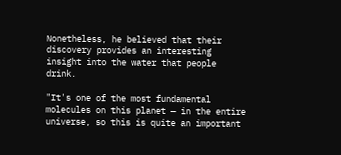Nonetheless, he believed that their discovery provides an interesting insight into the water that people drink.

"It's one of the most fundamental molecules on this planet — in the entire universe, so this is quite an important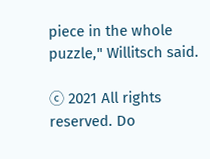piece in the whole puzzle," Willitsch said.

ⓒ 2021 All rights reserved. Do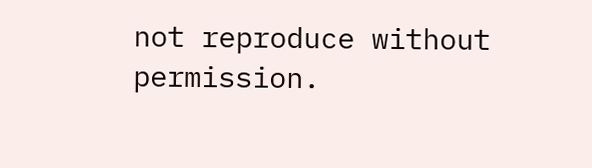not reproduce without permission.